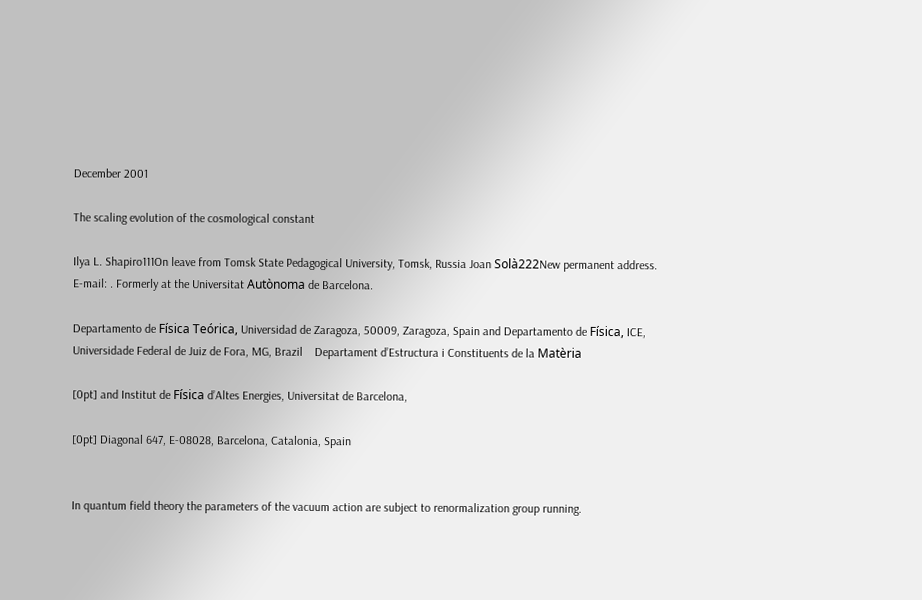December 2001

The scaling evolution of the cosmological constant

Ilya L. Shapiro111On leave from Tomsk State Pedagogical University, Tomsk, Russia Joan Solà222New permanent address. E-mail: . Formerly at the Universitat Autònoma de Barcelona.

Departamento de Física Teórica, Universidad de Zaragoza, 50009, Zaragoza, Spain and Departamento de Física, ICE, Universidade Federal de Juiz de Fora, MG, Brazil    Departament d’Estructura i Constituents de la Matèria

[0pt] and Institut de Física d’Altes Energies, Universitat de Barcelona,

[0pt] Diagonal 647, E-08028, Barcelona, Catalonia, Spain


In quantum field theory the parameters of the vacuum action are subject to renormalization group running.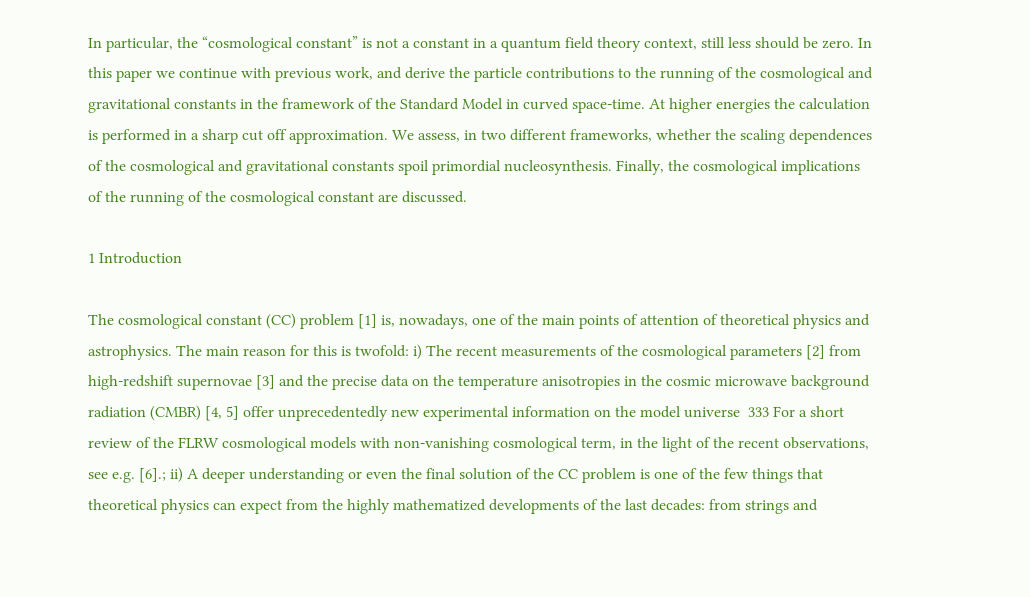In particular, the “cosmological constant” is not a constant in a quantum field theory context, still less should be zero. In this paper we continue with previous work, and derive the particle contributions to the running of the cosmological and gravitational constants in the framework of the Standard Model in curved space-time. At higher energies the calculation is performed in a sharp cut off approximation. We assess, in two different frameworks, whether the scaling dependences of the cosmological and gravitational constants spoil primordial nucleosynthesis. Finally, the cosmological implications of the running of the cosmological constant are discussed.

1 Introduction

The cosmological constant (CC) problem [1] is, nowadays, one of the main points of attention of theoretical physics and astrophysics. The main reason for this is twofold: i) The recent measurements of the cosmological parameters [2] from high-redshift supernovae [3] and the precise data on the temperature anisotropies in the cosmic microwave background radiation (CMBR) [4, 5] offer unprecedentedly new experimental information on the model universe  333 For a short review of the FLRW cosmological models with non-vanishing cosmological term, in the light of the recent observations, see e.g. [6].; ii) A deeper understanding or even the final solution of the CC problem is one of the few things that theoretical physics can expect from the highly mathematized developments of the last decades: from strings and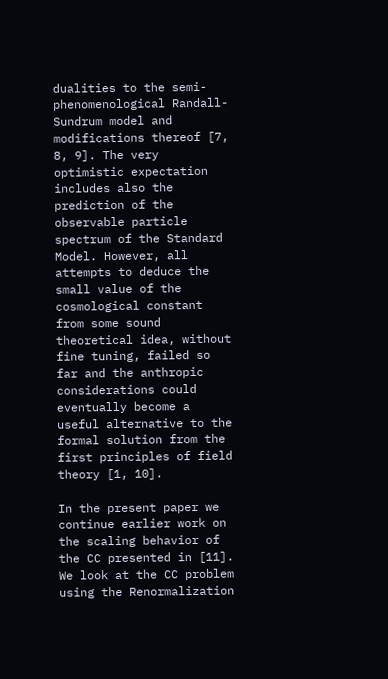dualities to the semi-phenomenological Randall-Sundrum model and modifications thereof [7, 8, 9]. The very optimistic expectation includes also the prediction of the observable particle spectrum of the Standard Model. However, all attempts to deduce the small value of the cosmological constant from some sound theoretical idea, without fine tuning, failed so far and the anthropic considerations could eventually become a useful alternative to the formal solution from the first principles of field theory [1, 10].

In the present paper we continue earlier work on the scaling behavior of the CC presented in [11]. We look at the CC problem using the Renormalization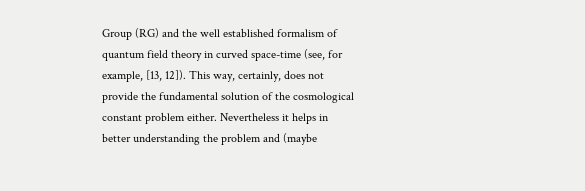Group (RG) and the well established formalism of quantum field theory in curved space-time (see, for example, [13, 12]). This way, certainly, does not provide the fundamental solution of the cosmological constant problem either. Nevertheless it helps in better understanding the problem and (maybe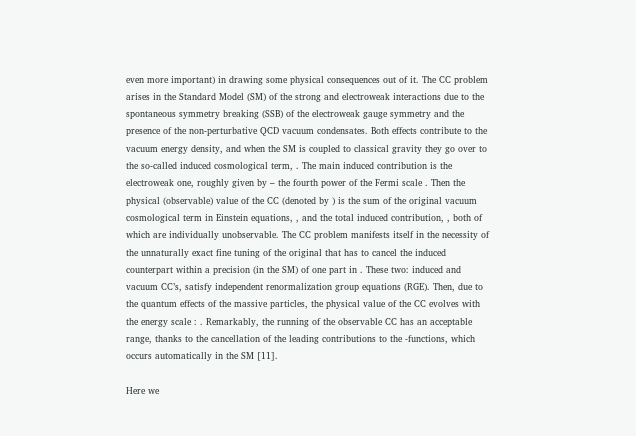even more important) in drawing some physical consequences out of it. The CC problem arises in the Standard Model (SM) of the strong and electroweak interactions due to the spontaneous symmetry breaking (SSB) of the electroweak gauge symmetry and the presence of the non-perturbative QCD vacuum condensates. Both effects contribute to the vacuum energy density, and when the SM is coupled to classical gravity they go over to the so-called induced cosmological term, . The main induced contribution is the electroweak one, roughly given by – the fourth power of the Fermi scale . Then the physical (observable) value of the CC (denoted by ) is the sum of the original vacuum cosmological term in Einstein equations, , and the total induced contribution, , both of which are individually unobservable. The CC problem manifests itself in the necessity of the unnaturally exact fine tuning of the original that has to cancel the induced counterpart within a precision (in the SM) of one part in . These two: induced and vacuum CC’s, satisfy independent renormalization group equations (RGE). Then, due to the quantum effects of the massive particles, the physical value of the CC evolves with the energy scale : . Remarkably, the running of the observable CC has an acceptable range, thanks to the cancellation of the leading contributions to the -functions, which occurs automatically in the SM [11].

Here we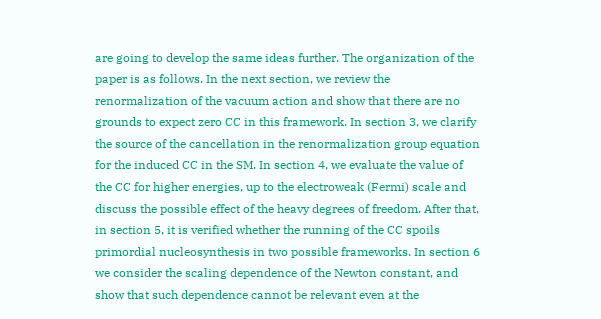are going to develop the same ideas further. The organization of the paper is as follows. In the next section, we review the renormalization of the vacuum action and show that there are no grounds to expect zero CC in this framework. In section 3, we clarify the source of the cancellation in the renormalization group equation for the induced CC in the SM. In section 4, we evaluate the value of the CC for higher energies, up to the electroweak (Fermi) scale and discuss the possible effect of the heavy degrees of freedom. After that, in section 5, it is verified whether the running of the CC spoils primordial nucleosynthesis in two possible frameworks. In section 6 we consider the scaling dependence of the Newton constant, and show that such dependence cannot be relevant even at the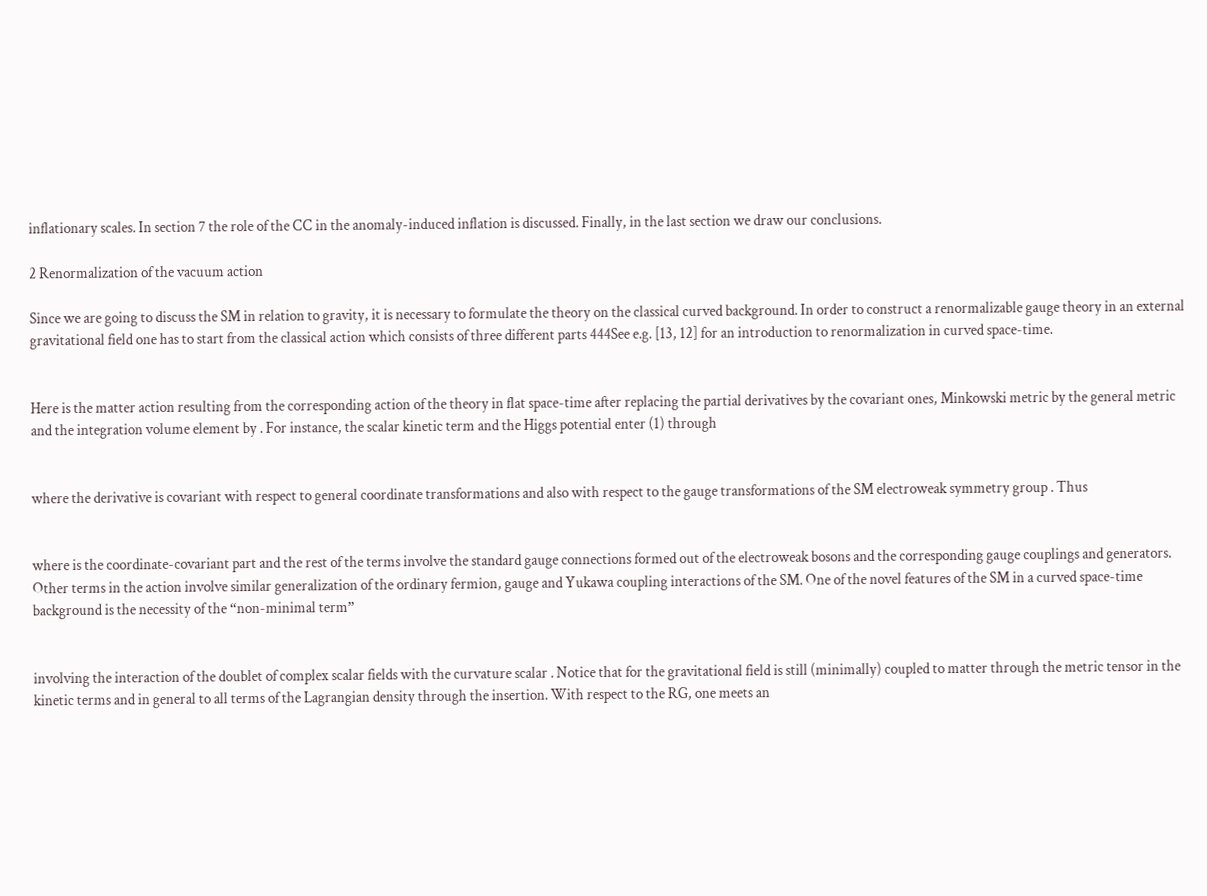inflationary scales. In section 7 the role of the CC in the anomaly-induced inflation is discussed. Finally, in the last section we draw our conclusions.

2 Renormalization of the vacuum action

Since we are going to discuss the SM in relation to gravity, it is necessary to formulate the theory on the classical curved background. In order to construct a renormalizable gauge theory in an external gravitational field one has to start from the classical action which consists of three different parts 444See e.g. [13, 12] for an introduction to renormalization in curved space-time.


Here is the matter action resulting from the corresponding action of the theory in flat space-time after replacing the partial derivatives by the covariant ones, Minkowski metric by the general metric and the integration volume element by . For instance, the scalar kinetic term and the Higgs potential enter (1) through


where the derivative is covariant with respect to general coordinate transformations and also with respect to the gauge transformations of the SM electroweak symmetry group . Thus


where is the coordinate-covariant part and the rest of the terms involve the standard gauge connections formed out of the electroweak bosons and the corresponding gauge couplings and generators. Other terms in the action involve similar generalization of the ordinary fermion, gauge and Yukawa coupling interactions of the SM. One of the novel features of the SM in a curved space-time background is the necessity of the “non-minimal term”


involving the interaction of the doublet of complex scalar fields with the curvature scalar . Notice that for the gravitational field is still (minimally) coupled to matter through the metric tensor in the kinetic terms and in general to all terms of the Lagrangian density through the insertion. With respect to the RG, one meets an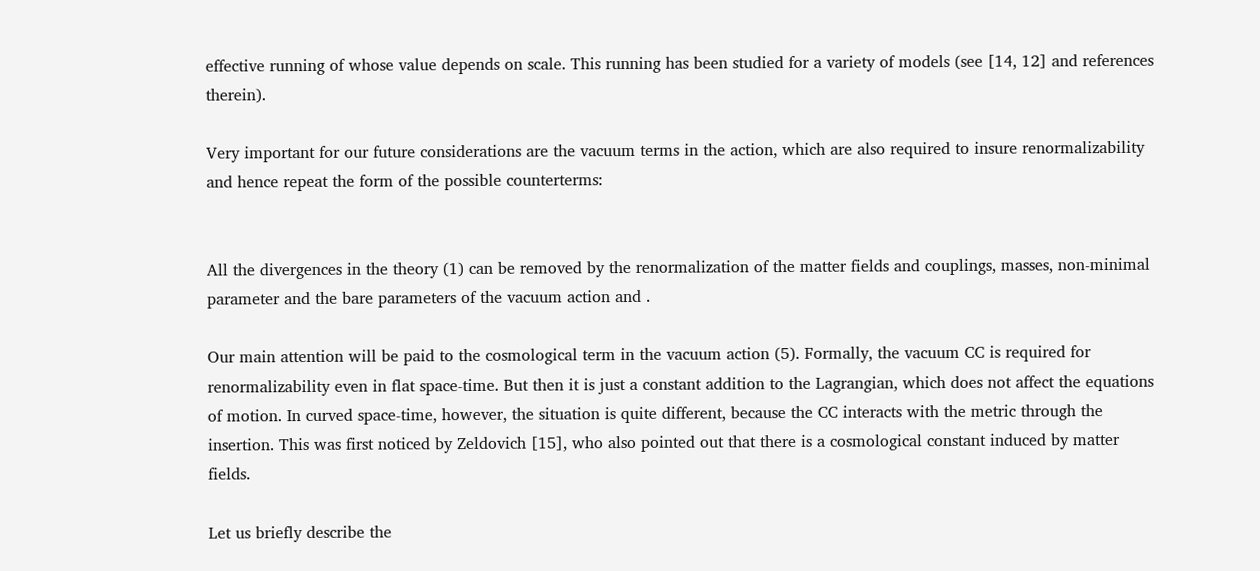effective running of whose value depends on scale. This running has been studied for a variety of models (see [14, 12] and references therein).

Very important for our future considerations are the vacuum terms in the action, which are also required to insure renormalizability and hence repeat the form of the possible counterterms:


All the divergences in the theory (1) can be removed by the renormalization of the matter fields and couplings, masses, non-minimal parameter and the bare parameters of the vacuum action and .

Our main attention will be paid to the cosmological term in the vacuum action (5). Formally, the vacuum CC is required for renormalizability even in flat space-time. But then it is just a constant addition to the Lagrangian, which does not affect the equations of motion. In curved space-time, however, the situation is quite different, because the CC interacts with the metric through the insertion. This was first noticed by Zeldovich [15], who also pointed out that there is a cosmological constant induced by matter fields.

Let us briefly describe the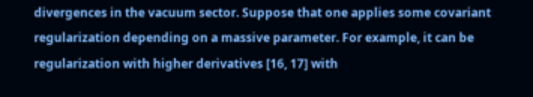divergences in the vacuum sector. Suppose that one applies some covariant regularization depending on a massive parameter. For example, it can be regularization with higher derivatives [16, 17] with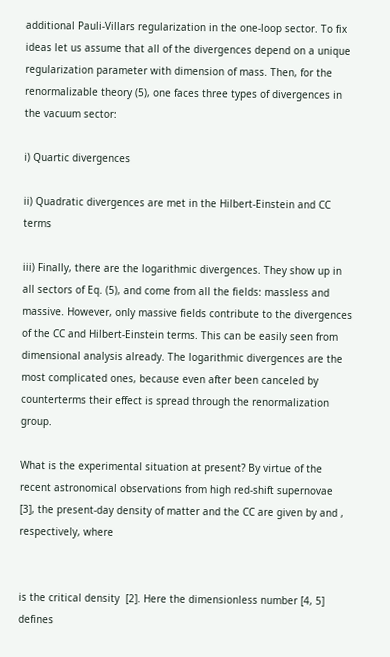additional Pauli-Villars regularization in the one-loop sector. To fix ideas let us assume that all of the divergences depend on a unique regularization parameter with dimension of mass. Then, for the renormalizable theory (5), one faces three types of divergences in the vacuum sector:

i) Quartic divergences

ii) Quadratic divergences are met in the Hilbert-Einstein and CC terms

iii) Finally, there are the logarithmic divergences. They show up in all sectors of Eq. (5), and come from all the fields: massless and massive. However, only massive fields contribute to the divergences of the CC and Hilbert-Einstein terms. This can be easily seen from dimensional analysis already. The logarithmic divergences are the most complicated ones, because even after been canceled by counterterms their effect is spread through the renormalization group.

What is the experimental situation at present? By virtue of the recent astronomical observations from high red-shift supernovae  [3], the present-day density of matter and the CC are given by and , respectively, where


is the critical density  [2]. Here the dimensionless number [4, 5] defines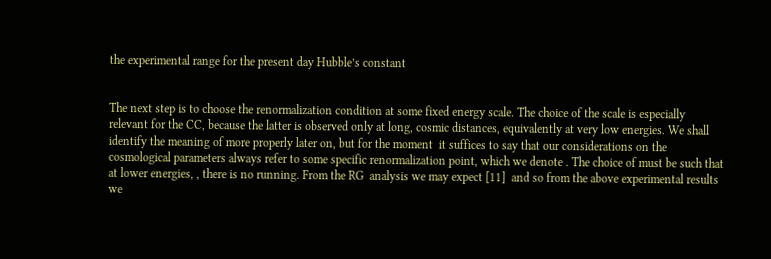the experimental range for the present day Hubble’s constant


The next step is to choose the renormalization condition at some fixed energy scale. The choice of the scale is especially relevant for the CC, because the latter is observed only at long, cosmic distances, equivalently at very low energies. We shall identify the meaning of more properly later on, but for the moment  it suffices to say that our considerations on the cosmological parameters always refer to some specific renormalization point, which we denote . The choice of must be such that at lower energies, , there is no running. From the RG  analysis we may expect [11]  and so from the above experimental results we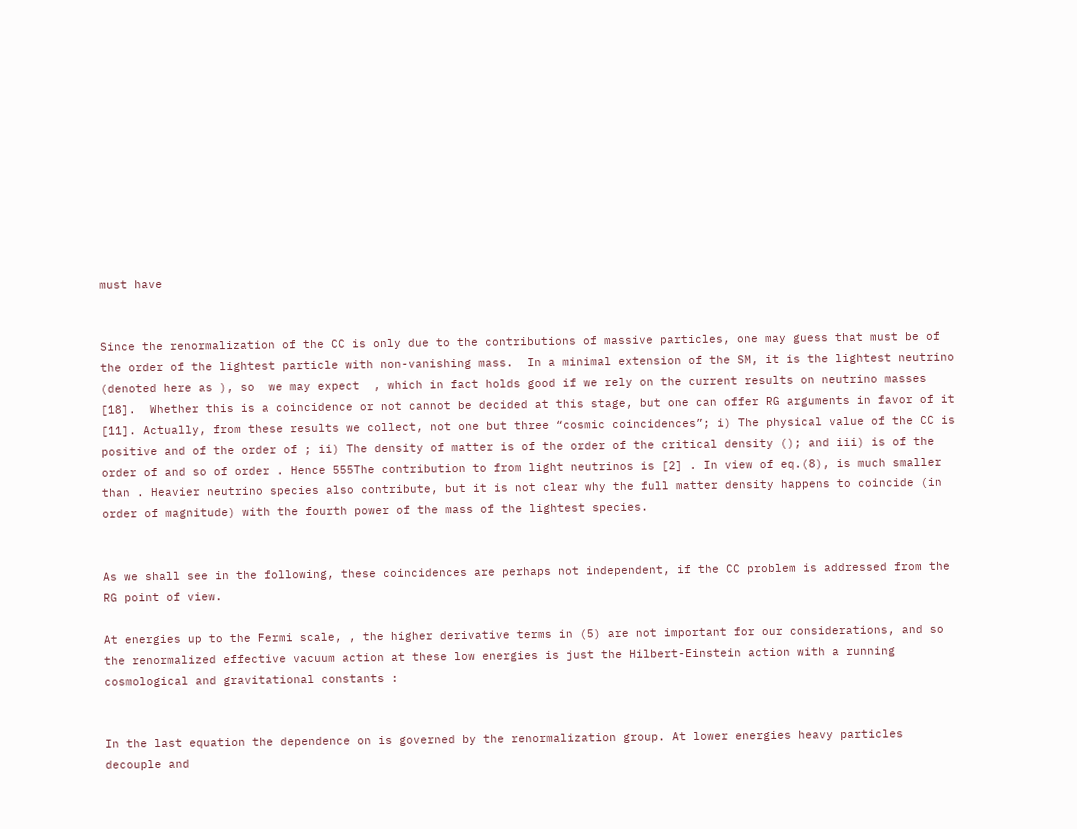must have


Since the renormalization of the CC is only due to the contributions of massive particles, one may guess that must be of the order of the lightest particle with non-vanishing mass.  In a minimal extension of the SM, it is the lightest neutrino (denoted here as ), so  we may expect  , which in fact holds good if we rely on the current results on neutrino masses [18].  Whether this is a coincidence or not cannot be decided at this stage, but one can offer RG arguments in favor of it [11]. Actually, from these results we collect, not one but three “cosmic coincidences”; i) The physical value of the CC is positive and of the order of ; ii) The density of matter is of the order of the critical density (); and iii) is of the order of and so of order . Hence 555The contribution to from light neutrinos is [2] . In view of eq.(8), is much smaller than . Heavier neutrino species also contribute, but it is not clear why the full matter density happens to coincide (in order of magnitude) with the fourth power of the mass of the lightest species.


As we shall see in the following, these coincidences are perhaps not independent, if the CC problem is addressed from the RG point of view.

At energies up to the Fermi scale, , the higher derivative terms in (5) are not important for our considerations, and so the renormalized effective vacuum action at these low energies is just the Hilbert-Einstein action with a running cosmological and gravitational constants :


In the last equation the dependence on is governed by the renormalization group. At lower energies heavy particles decouple and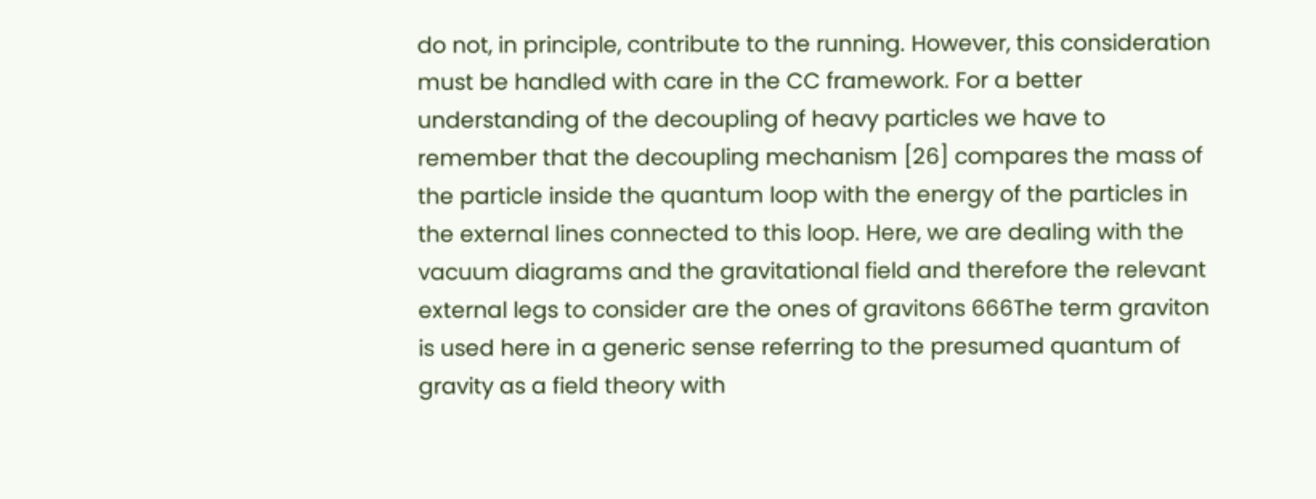do not, in principle, contribute to the running. However, this consideration must be handled with care in the CC framework. For a better understanding of the decoupling of heavy particles we have to remember that the decoupling mechanism [26] compares the mass of the particle inside the quantum loop with the energy of the particles in the external lines connected to this loop. Here, we are dealing with the vacuum diagrams and the gravitational field and therefore the relevant external legs to consider are the ones of gravitons 666The term graviton is used here in a generic sense referring to the presumed quantum of gravity as a field theory with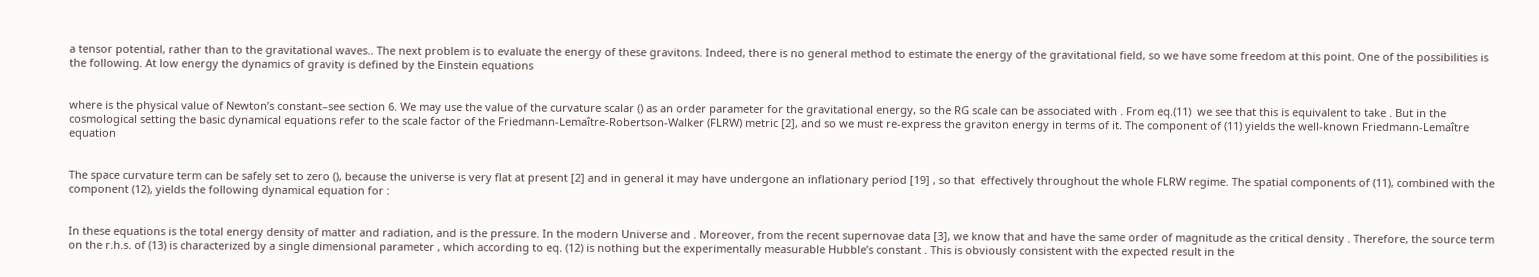a tensor potential, rather than to the gravitational waves.. The next problem is to evaluate the energy of these gravitons. Indeed, there is no general method to estimate the energy of the gravitational field, so we have some freedom at this point. One of the possibilities is the following. At low energy the dynamics of gravity is defined by the Einstein equations


where is the physical value of Newton’s constant–see section 6. We may use the value of the curvature scalar () as an order parameter for the gravitational energy, so the RG scale can be associated with . From eq.(11)  we see that this is equivalent to take . But in the cosmological setting the basic dynamical equations refer to the scale factor of the Friedmann-Lemaître-Robertson-Walker (FLRW) metric [2], and so we must re-express the graviton energy in terms of it. The component of (11) yields the well-known Friedmann-Lemaître equation


The space curvature term can be safely set to zero (), because the universe is very flat at present [2] and in general it may have undergone an inflationary period [19] , so that  effectively throughout the whole FLRW regime. The spatial components of (11), combined with the component (12), yields the following dynamical equation for :


In these equations is the total energy density of matter and radiation, and is the pressure. In the modern Universe and . Moreover, from the recent supernovae data [3], we know that and have the same order of magnitude as the critical density . Therefore, the source term on the r.h.s. of (13) is characterized by a single dimensional parameter , which according to eq. (12) is nothing but the experimentally measurable Hubble’s constant . This is obviously consistent with the expected result in the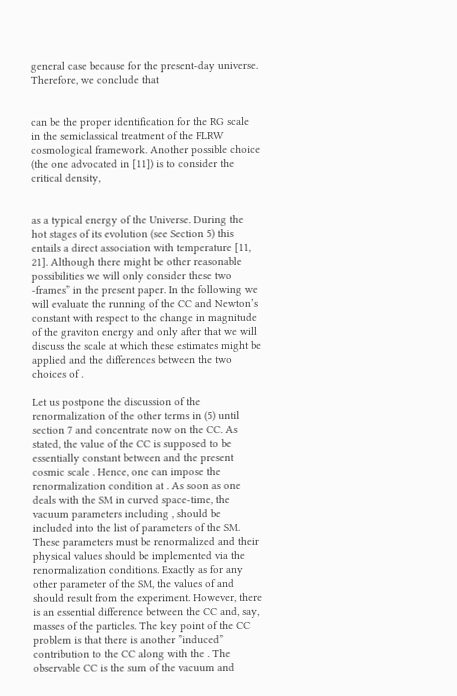general case because for the present-day universe.  Therefore, we conclude that


can be the proper identification for the RG scale in the semiclassical treatment of the FLRW cosmological framework. Another possible choice (the one advocated in [11]) is to consider the critical density,


as a typical energy of the Universe. During the hot stages of its evolution (see Section 5) this entails a direct association with temperature [11, 21]. Although there might be other reasonable possibilities we will only consider these two -frames” in the present paper. In the following we will evaluate the running of the CC and Newton’s constant with respect to the change in magnitude of the graviton energy and only after that we will discuss the scale at which these estimates might be applied and the differences between the two choices of .

Let us postpone the discussion of the renormalization of the other terms in (5) until section 7 and concentrate now on the CC. As stated, the value of the CC is supposed to be essentially constant between and the present cosmic scale . Hence, one can impose the renormalization condition at . As soon as one deals with the SM in curved space-time, the vacuum parameters including , should be included into the list of parameters of the SM. These parameters must be renormalized and their physical values should be implemented via the renormalization conditions. Exactly as for any other parameter of the SM, the values of and should result from the experiment. However, there is an essential difference between the CC and, say, masses of the particles. The key point of the CC problem is that there is another ”induced” contribution to the CC along with the . The observable CC is the sum of the vacuum and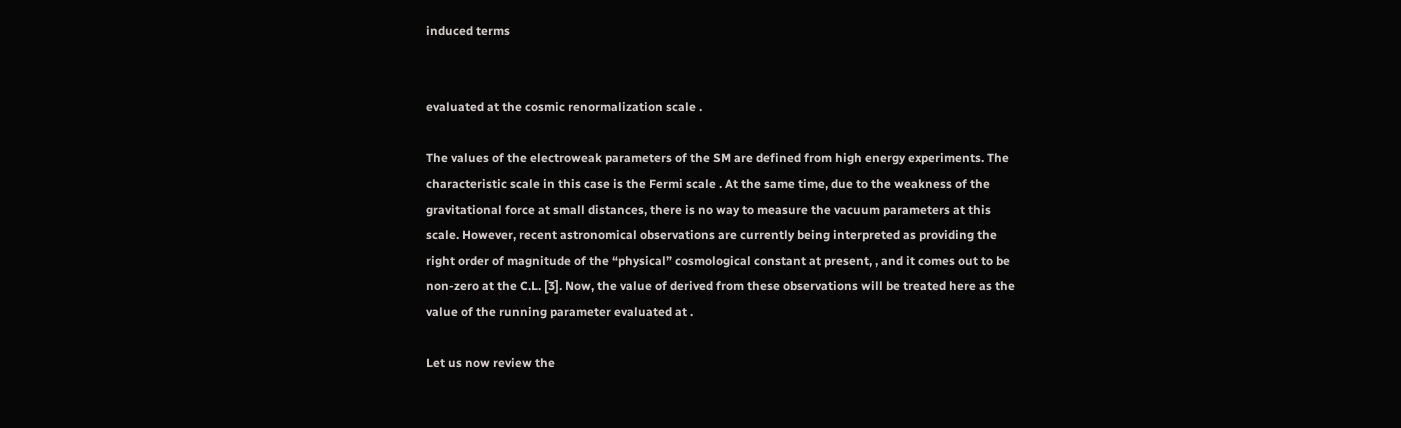induced terms


evaluated at the cosmic renormalization scale .

The values of the electroweak parameters of the SM are defined from high energy experiments. The characteristic scale in this case is the Fermi scale . At the same time, due to the weakness of the gravitational force at small distances, there is no way to measure the vacuum parameters at this scale. However, recent astronomical observations are currently being interpreted as providing the right order of magnitude of the “physical” cosmological constant at present, , and it comes out to be non-zero at the C.L. [3]. Now, the value of derived from these observations will be treated here as the value of the running parameter evaluated at .

Let us now review the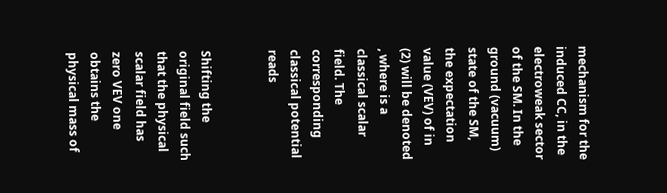mechanism for the induced CC, in the electroweak sector of the SM. In the ground (vacuum) state of the SM, the expectation value (VEV) of in (2) will be denoted , where is a classical scalar field. The corresponding classical potential reads


Shifting the original field such that the physical scalar field has zero VEV one obtains the physical mass of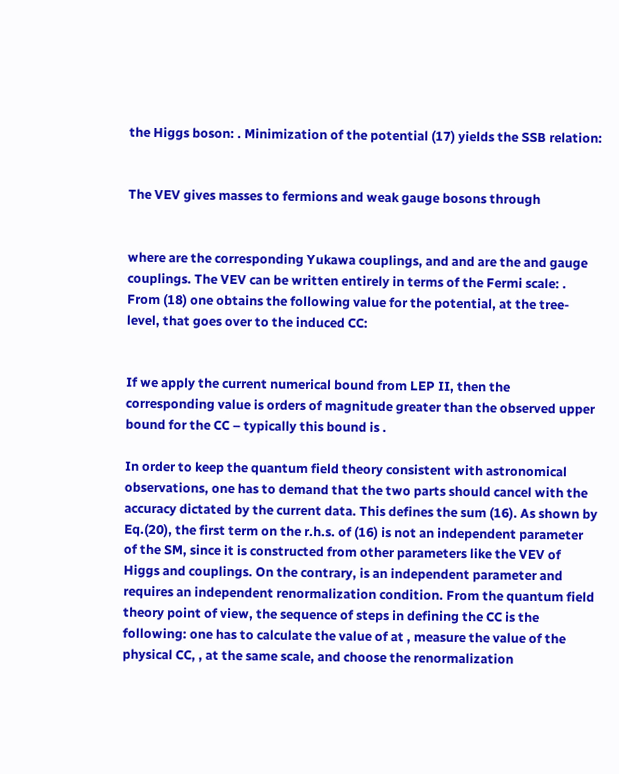the Higgs boson: . Minimization of the potential (17) yields the SSB relation:


The VEV gives masses to fermions and weak gauge bosons through


where are the corresponding Yukawa couplings, and and are the and gauge couplings. The VEV can be written entirely in terms of the Fermi scale: . From (18) one obtains the following value for the potential, at the tree-level, that goes over to the induced CC:


If we apply the current numerical bound from LEP II, then the corresponding value is orders of magnitude greater than the observed upper bound for the CC – typically this bound is .

In order to keep the quantum field theory consistent with astronomical observations, one has to demand that the two parts should cancel with the accuracy dictated by the current data. This defines the sum (16). As shown by Eq.(20), the first term on the r.h.s. of (16) is not an independent parameter of the SM, since it is constructed from other parameters like the VEV of Higgs and couplings. On the contrary, is an independent parameter and requires an independent renormalization condition. From the quantum field theory point of view, the sequence of steps in defining the CC is the following: one has to calculate the value of at , measure the value of the physical CC, , at the same scale, and choose the renormalization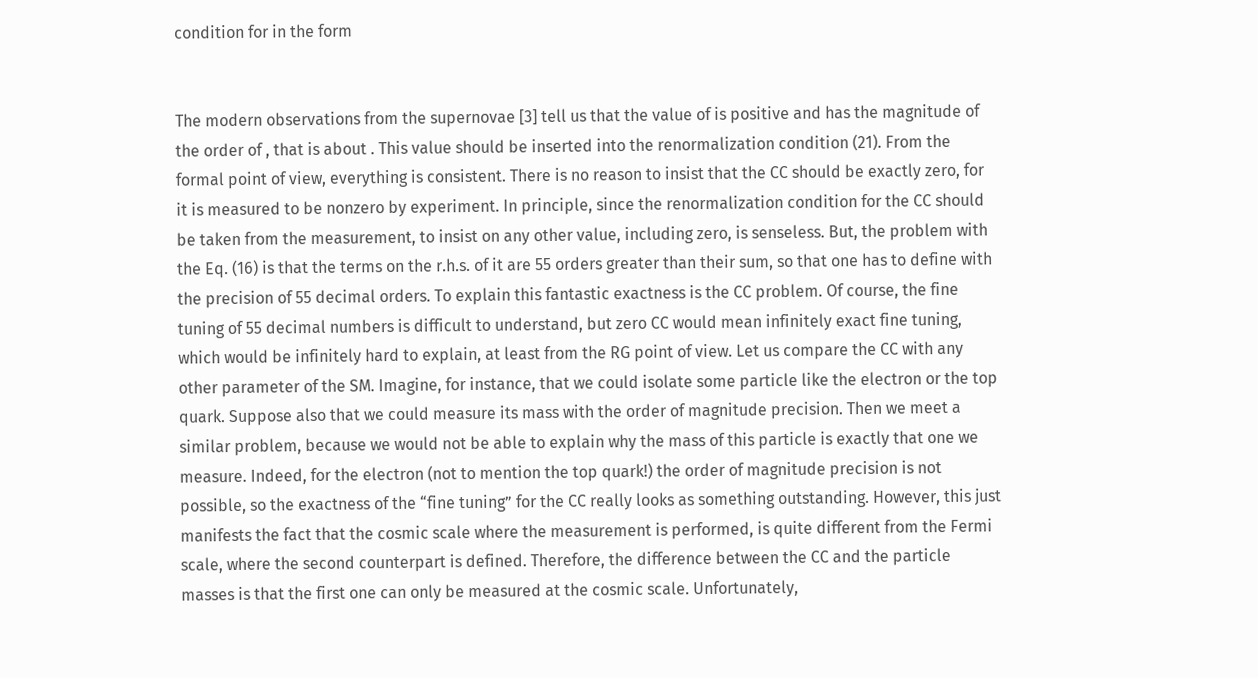condition for in the form


The modern observations from the supernovae [3] tell us that the value of is positive and has the magnitude of the order of , that is about . This value should be inserted into the renormalization condition (21). From the formal point of view, everything is consistent. There is no reason to insist that the CC should be exactly zero, for it is measured to be nonzero by experiment. In principle, since the renormalization condition for the CC should be taken from the measurement, to insist on any other value, including zero, is senseless. But, the problem with the Eq. (16) is that the terms on the r.h.s. of it are 55 orders greater than their sum, so that one has to define with the precision of 55 decimal orders. To explain this fantastic exactness is the CC problem. Of course, the fine tuning of 55 decimal numbers is difficult to understand, but zero CC would mean infinitely exact fine tuning, which would be infinitely hard to explain, at least from the RG point of view. Let us compare the CC with any other parameter of the SM. Imagine, for instance, that we could isolate some particle like the electron or the top quark. Suppose also that we could measure its mass with the order of magnitude precision. Then we meet a similar problem, because we would not be able to explain why the mass of this particle is exactly that one we measure. Indeed, for the electron (not to mention the top quark!) the order of magnitude precision is not possible, so the exactness of the “fine tuning” for the CC really looks as something outstanding. However, this just manifests the fact that the cosmic scale where the measurement is performed, is quite different from the Fermi scale, where the second counterpart is defined. Therefore, the difference between the CC and the particle masses is that the first one can only be measured at the cosmic scale. Unfortunately,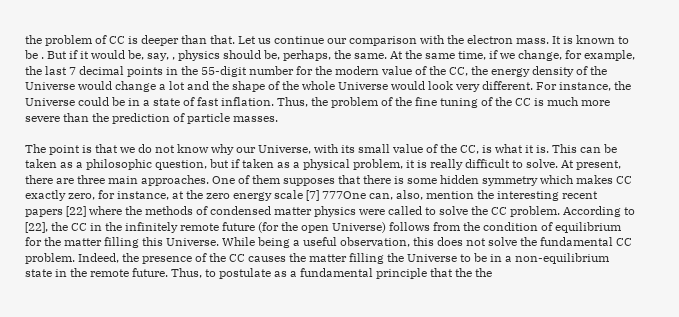the problem of CC is deeper than that. Let us continue our comparison with the electron mass. It is known to be . But if it would be, say, , physics should be, perhaps, the same. At the same time, if we change, for example, the last 7 decimal points in the 55-digit number for the modern value of the CC, the energy density of the Universe would change a lot and the shape of the whole Universe would look very different. For instance, the Universe could be in a state of fast inflation. Thus, the problem of the fine tuning of the CC is much more severe than the prediction of particle masses.

The point is that we do not know why our Universe, with its small value of the CC, is what it is. This can be taken as a philosophic question, but if taken as a physical problem, it is really difficult to solve. At present, there are three main approaches. One of them supposes that there is some hidden symmetry which makes CC exactly zero, for instance, at the zero energy scale [7] 777One can, also, mention the interesting recent papers [22] where the methods of condensed matter physics were called to solve the CC problem. According to [22], the CC in the infinitely remote future (for the open Universe) follows from the condition of equilibrium for the matter filling this Universe. While being a useful observation, this does not solve the fundamental CC problem. Indeed, the presence of the CC causes the matter filling the Universe to be in a non-equilibrium state in the remote future. Thus, to postulate as a fundamental principle that the the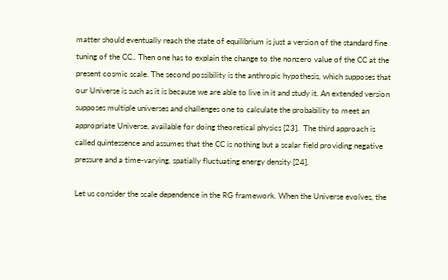matter should eventually reach the state of equilibrium is just a version of the standard fine tuning of the CC.. Then one has to explain the change to the nonzero value of the CC at the present cosmic scale. The second possibility is the anthropic hypothesis, which supposes that our Universe is such as it is because we are able to live in it and study it. An extended version supposes multiple universes and challenges one to calculate the probability to meet an appropriate Universe, available for doing theoretical physics [23].  The third approach is called quintessence and assumes that the CC is nothing but a scalar field providing negative pressure and a time-varying, spatially fluctuating energy density [24].

Let us consider the scale dependence in the RG framework. When the Universe evolves, the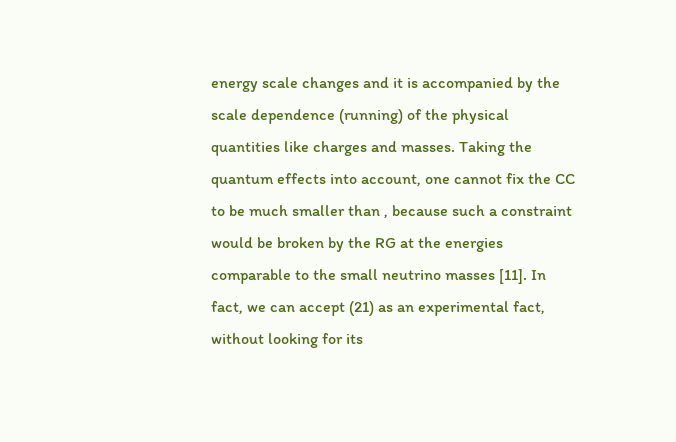energy scale changes and it is accompanied by the scale dependence (running) of the physical quantities like charges and masses. Taking the quantum effects into account, one cannot fix the CC to be much smaller than , because such a constraint would be broken by the RG at the energies comparable to the small neutrino masses [11]. In fact, we can accept (21) as an experimental fact, without looking for its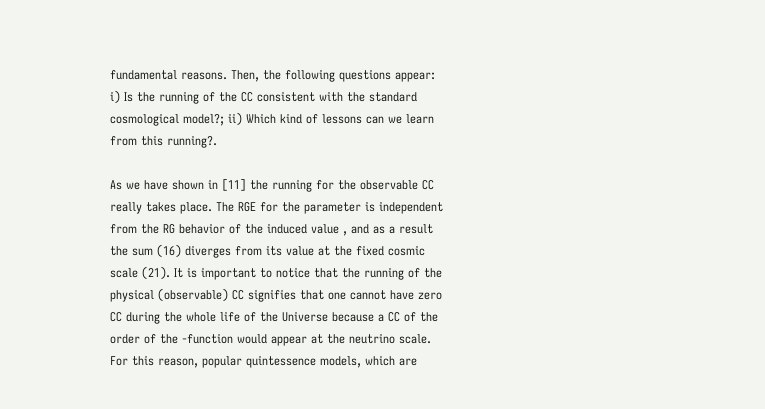fundamental reasons. Then, the following questions appear: i) Is the running of the CC consistent with the standard cosmological model?; ii) Which kind of lessons can we learn from this running?.

As we have shown in [11] the running for the observable CC really takes place. The RGE for the parameter is independent from the RG behavior of the induced value , and as a result the sum (16) diverges from its value at the fixed cosmic scale (21). It is important to notice that the running of the physical (observable) CC signifies that one cannot have zero CC during the whole life of the Universe because a CC of the order of the -function would appear at the neutrino scale. For this reason, popular quintessence models, which are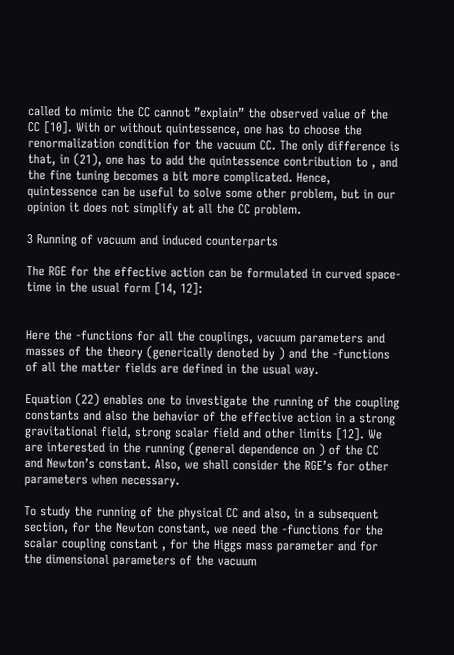called to mimic the CC cannot ”explain” the observed value of the CC [10]. With or without quintessence, one has to choose the renormalization condition for the vacuum CC. The only difference is that, in (21), one has to add the quintessence contribution to , and the fine tuning becomes a bit more complicated. Hence, quintessence can be useful to solve some other problem, but in our opinion it does not simplify at all the CC problem.

3 Running of vacuum and induced counterparts

The RGE for the effective action can be formulated in curved space-time in the usual form [14, 12]:


Here the -functions for all the couplings, vacuum parameters and masses of the theory (generically denoted by ) and the -functions of all the matter fields are defined in the usual way.

Equation (22) enables one to investigate the running of the coupling constants and also the behavior of the effective action in a strong gravitational field, strong scalar field and other limits [12]. We are interested in the running (general dependence on ) of the CC and Newton’s constant. Also, we shall consider the RGE’s for other parameters when necessary.

To study the running of the physical CC and also, in a subsequent section, for the Newton constant, we need the -functions for the scalar coupling constant , for the Higgs mass parameter and for the dimensional parameters of the vacuum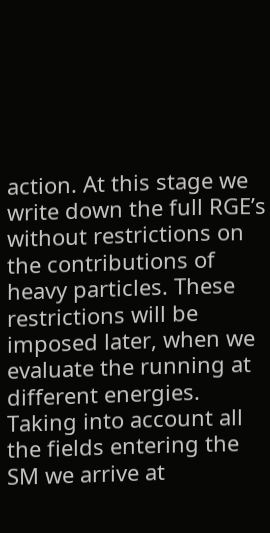action. At this stage we write down the full RGE’s without restrictions on the contributions of heavy particles. These restrictions will be imposed later, when we evaluate the running at different energies. Taking into account all the fields entering the SM we arrive at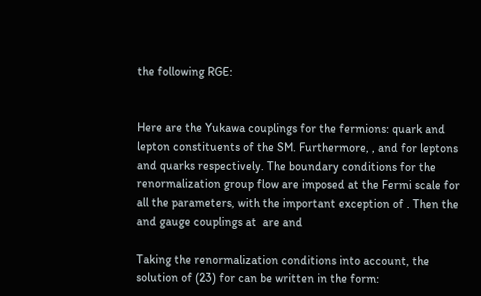the following RGE:


Here are the Yukawa couplings for the fermions: quark and lepton constituents of the SM. Furthermore, , and for leptons and quarks respectively. The boundary conditions for the renormalization group flow are imposed at the Fermi scale for all the parameters, with the important exception of . Then the and gauge couplings at  are and

Taking the renormalization conditions into account, the solution of (23) for can be written in the form: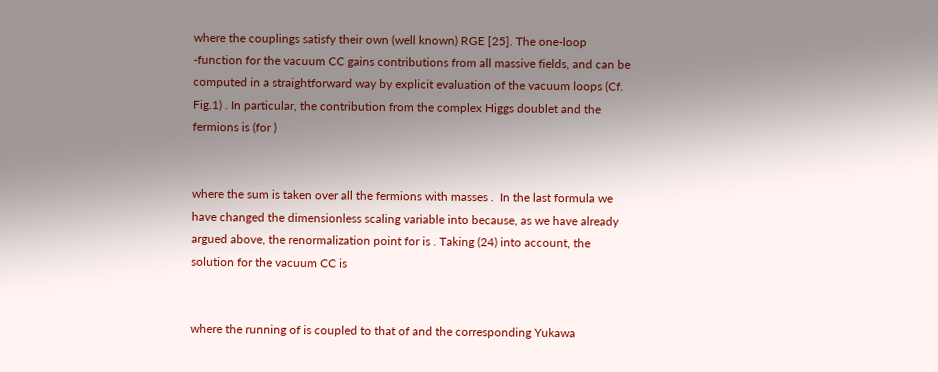where the couplings satisfy their own (well known) RGE [25]. The one-loop -function for the vacuum CC gains contributions from all massive fields, and can be computed in a straightforward way by explicit evaluation of the vacuum loops (Cf. Fig.1) . In particular, the contribution from the complex Higgs doublet and the fermions is (for )


where the sum is taken over all the fermions with masses .  In the last formula we have changed the dimensionless scaling variable into because, as we have already argued above, the renormalization point for is . Taking (24) into account, the solution for the vacuum CC is


where the running of is coupled to that of and the corresponding Yukawa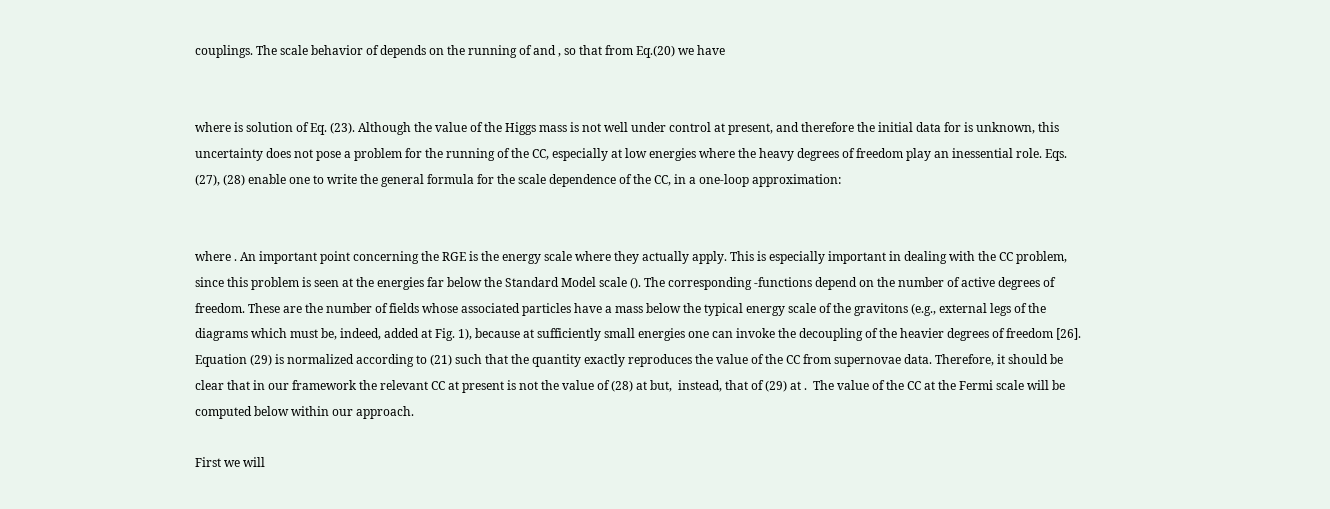couplings. The scale behavior of depends on the running of and , so that from Eq.(20) we have


where is solution of Eq. (23). Although the value of the Higgs mass is not well under control at present, and therefore the initial data for is unknown, this uncertainty does not pose a problem for the running of the CC, especially at low energies where the heavy degrees of freedom play an inessential role. Eqs. (27), (28) enable one to write the general formula for the scale dependence of the CC, in a one-loop approximation:


where . An important point concerning the RGE is the energy scale where they actually apply. This is especially important in dealing with the CC problem, since this problem is seen at the energies far below the Standard Model scale (). The corresponding -functions depend on the number of active degrees of freedom. These are the number of fields whose associated particles have a mass below the typical energy scale of the gravitons (e.g., external legs of the diagrams which must be, indeed, added at Fig. 1), because at sufficiently small energies one can invoke the decoupling of the heavier degrees of freedom [26]. Equation (29) is normalized according to (21) such that the quantity exactly reproduces the value of the CC from supernovae data. Therefore, it should be clear that in our framework the relevant CC at present is not the value of (28) at but,  instead, that of (29) at .  The value of the CC at the Fermi scale will be computed below within our approach.

First we will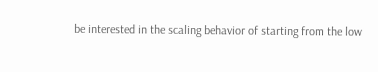be interested in the scaling behavior of starting from the low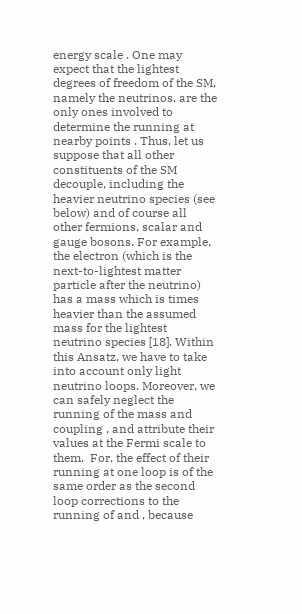energy scale . One may expect that the lightest degrees of freedom of the SM, namely the neutrinos, are the only ones involved to determine the running at nearby points . Thus, let us suppose that all other constituents of the SM decouple, including the heavier neutrino species (see below) and of course all other fermions, scalar and gauge bosons. For example, the electron (which is the next-to-lightest matter particle after the neutrino) has a mass which is times heavier than the assumed mass for the lightest neutrino species [18]. Within this Ansatz, we have to take into account only light neutrino loops. Moreover, we can safely neglect the running of the mass and coupling , and attribute their values at the Fermi scale to them.  For, the effect of their running at one loop is of the same order as the second loop corrections to the running of and , because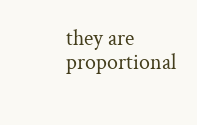they are proportional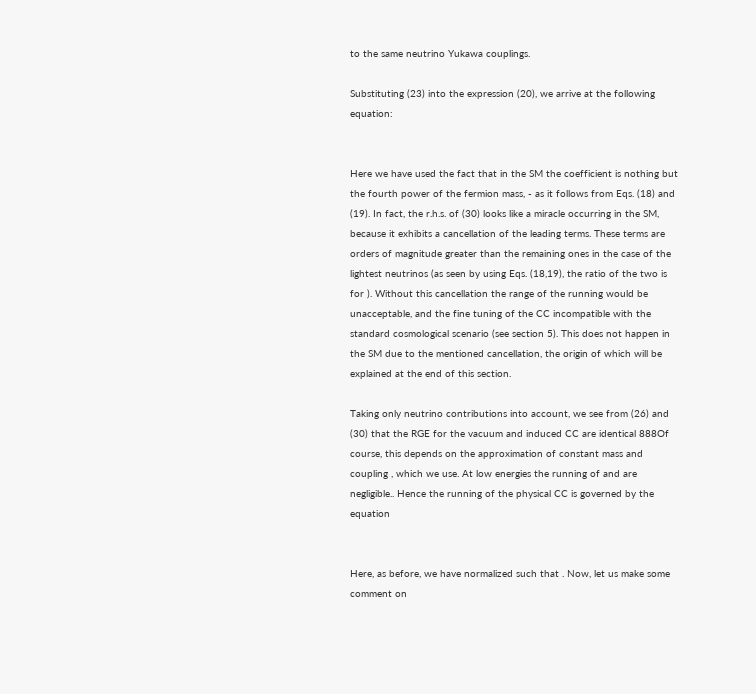to the same neutrino Yukawa couplings.

Substituting (23) into the expression (20), we arrive at the following equation:


Here we have used the fact that in the SM the coefficient is nothing but the fourth power of the fermion mass, - as it follows from Eqs. (18) and (19). In fact, the r.h.s. of (30) looks like a miracle occurring in the SM, because it exhibits a cancellation of the leading terms. These terms are orders of magnitude greater than the remaining ones in the case of the lightest neutrinos (as seen by using Eqs. (18,19), the ratio of the two is for ). Without this cancellation the range of the running would be unacceptable, and the fine tuning of the CC incompatible with the standard cosmological scenario (see section 5). This does not happen in the SM due to the mentioned cancellation, the origin of which will be explained at the end of this section.

Taking only neutrino contributions into account, we see from (26) and (30) that the RGE for the vacuum and induced CC are identical 888Of course, this depends on the approximation of constant mass and coupling , which we use. At low energies the running of and are negligible.. Hence the running of the physical CC is governed by the equation


Here, as before, we have normalized such that . Now, let us make some comment on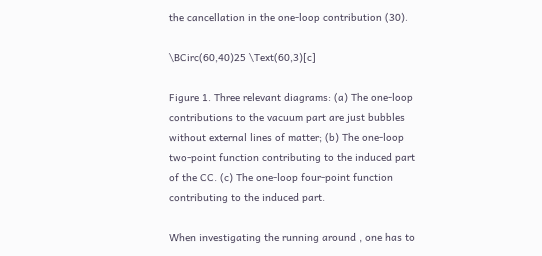the cancellation in the one-loop contribution (30).

\BCirc(60,40)25 \Text(60,3)[c]

Figure 1. Three relevant diagrams: (a) The one-loop contributions to the vacuum part are just bubbles without external lines of matter; (b) The one-loop two-point function contributing to the induced part of the CC. (c) The one-loop four-point function contributing to the induced part.

When investigating the running around , one has to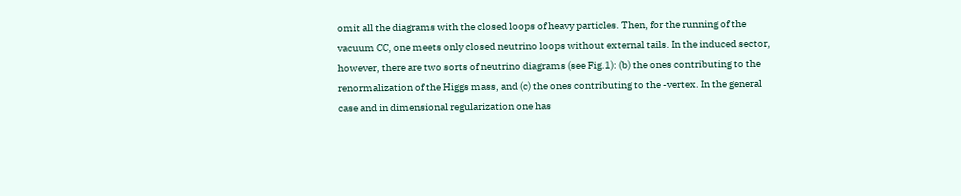omit all the diagrams with the closed loops of heavy particles. Then, for the running of the vacuum CC, one meets only closed neutrino loops without external tails. In the induced sector, however, there are two sorts of neutrino diagrams (see Fig.1): (b) the ones contributing to the renormalization of the Higgs mass, and (c) the ones contributing to the -vertex. In the general case and in dimensional regularization one has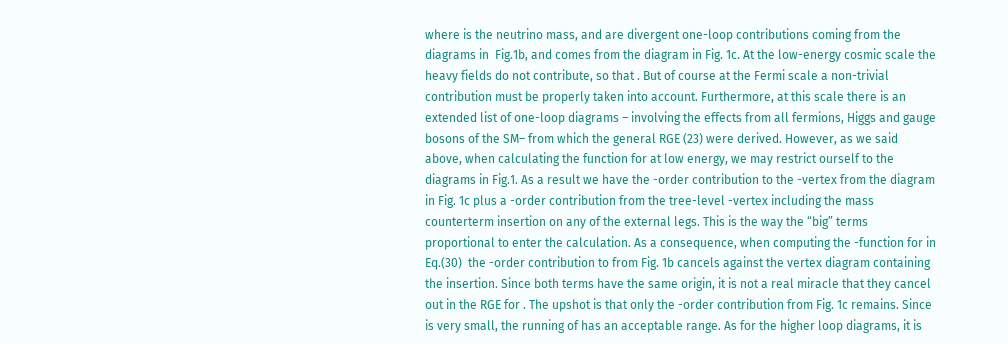where is the neutrino mass, and are divergent one-loop contributions coming from the diagrams in  Fig.1b, and comes from the diagram in Fig. 1c. At the low-energy cosmic scale the heavy fields do not contribute, so that . But of course at the Fermi scale a non-trivial contribution must be properly taken into account. Furthermore, at this scale there is an extended list of one-loop diagrams – involving the effects from all fermions, Higgs and gauge bosons of the SM– from which the general RGE (23) were derived. However, as we said above, when calculating the function for at low energy, we may restrict ourself to the diagrams in Fig.1. As a result we have the -order contribution to the -vertex from the diagram in Fig. 1c plus a -order contribution from the tree-level -vertex including the mass counterterm insertion on any of the external legs. This is the way the “big” terms proportional to enter the calculation. As a consequence, when computing the -function for in Eq.(30)  the -order contribution to from Fig. 1b cancels against the vertex diagram containing the insertion. Since both terms have the same origin, it is not a real miracle that they cancel out in the RGE for . The upshot is that only the -order contribution from Fig. 1c remains. Since is very small, the running of has an acceptable range. As for the higher loop diagrams, it is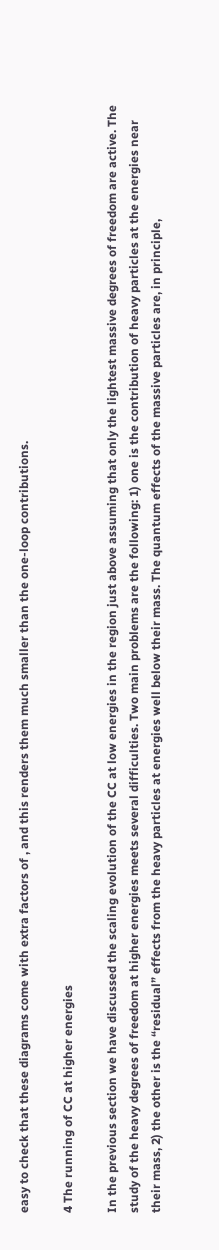easy to check that these diagrams come with extra factors of , and this renders them much smaller than the one-loop contributions.

4 The running of CC at higher energies

In the previous section we have discussed the scaling evolution of the CC at low energies in the region just above assuming that only the lightest massive degrees of freedom are active. The study of the heavy degrees of freedom at higher energies meets several difficulties. Two main problems are the following: 1) one is the contribution of heavy particles at the energies near their mass, 2) the other is the “residual” effects from the heavy particles at energies well below their mass. The quantum effects of the massive particles are, in principle,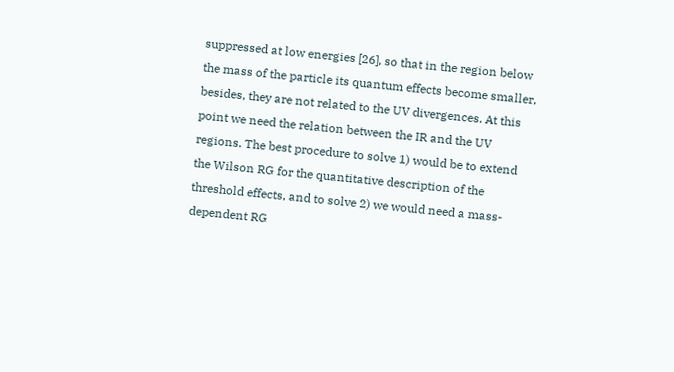suppressed at low energies [26], so that in the region below the mass of the particle its quantum effects become smaller, besides, they are not related to the UV divergences. At this point we need the relation between the IR and the UV regions. The best procedure to solve 1) would be to extend the Wilson RG for the quantitative description of the threshold effects, and to solve 2) we would need a mass-dependent RG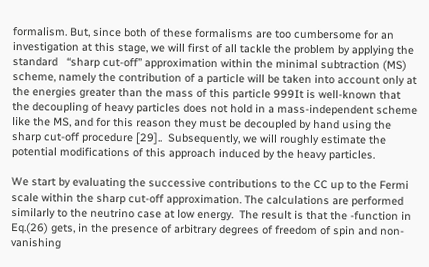formalism. But, since both of these formalisms are too cumbersome for an investigation at this stage, we will first of all tackle the problem by applying the standard   ‘‘sharp cut-off’’ approximation within the minimal subtraction (MS) scheme, namely the contribution of a particle will be taken into account only at the energies greater than the mass of this particle 999It is well-known that the decoupling of heavy particles does not hold in a mass-independent scheme like the MS, and for this reason they must be decoupled by hand using the sharp cut-off procedure [29]..  Subsequently, we will roughly estimate the potential modifications of this approach induced by the heavy particles.

We start by evaluating the successive contributions to the CC up to the Fermi scale within the sharp cut-off approximation. The calculations are performed similarly to the neutrino case at low energy.  The result is that the -function in Eq.(26) gets, in the presence of arbitrary degrees of freedom of spin and non-vanishing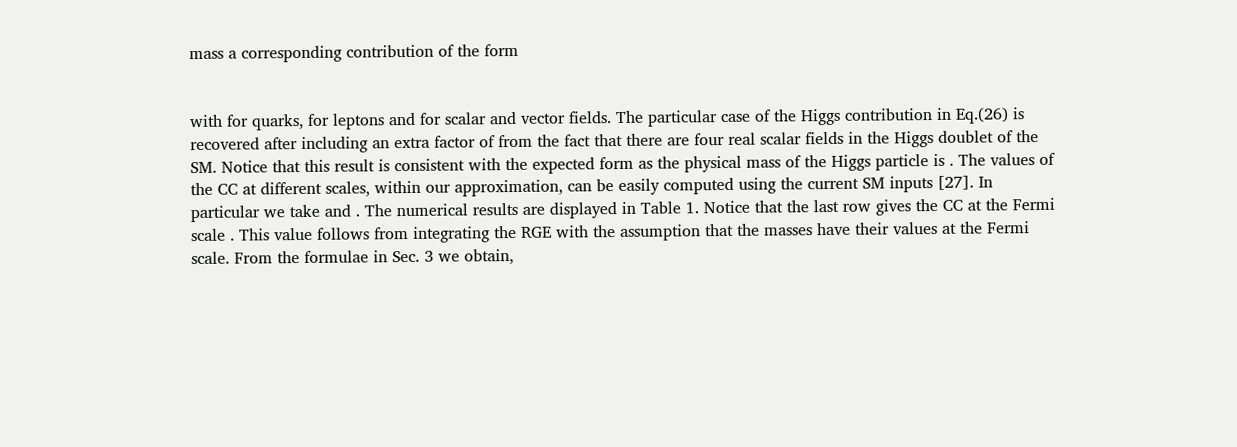mass a corresponding contribution of the form


with for quarks, for leptons and for scalar and vector fields. The particular case of the Higgs contribution in Eq.(26) is recovered after including an extra factor of from the fact that there are four real scalar fields in the Higgs doublet of the SM. Notice that this result is consistent with the expected form as the physical mass of the Higgs particle is . The values of the CC at different scales, within our approximation, can be easily computed using the current SM inputs [27]. In particular we take and . The numerical results are displayed in Table 1. Notice that the last row gives the CC at the Fermi scale . This value follows from integrating the RGE with the assumption that the masses have their values at the Fermi scale. From the formulae in Sec. 3 we obtain,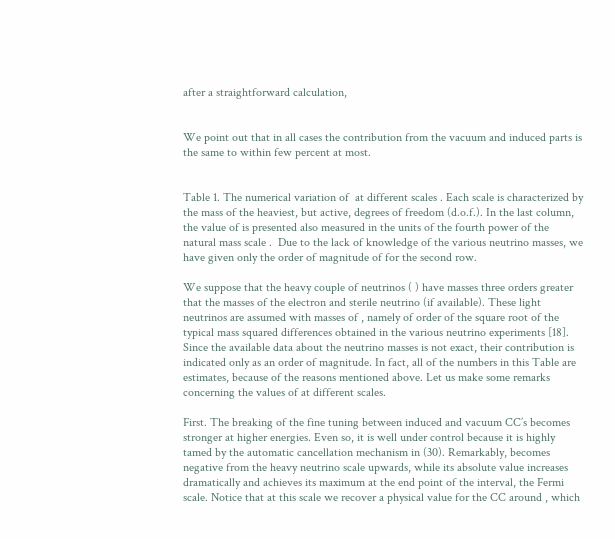after a straightforward calculation,


We point out that in all cases the contribution from the vacuum and induced parts is the same to within few percent at most.


Table 1. The numerical variation of  at different scales . Each scale is characterized by the mass of the heaviest, but active, degrees of freedom (d.o.f.). In the last column, the value of is presented also measured in the units of the fourth power of the natural mass scale .  Due to the lack of knowledge of the various neutrino masses, we have given only the order of magnitude of for the second row.

We suppose that the heavy couple of neutrinos ( ) have masses three orders greater that the masses of the electron and sterile neutrino (if available). These light neutrinos are assumed with masses of , namely of order of the square root of the typical mass squared differences obtained in the various neutrino experiments [18]. Since the available data about the neutrino masses is not exact, their contribution is indicated only as an order of magnitude. In fact, all of the numbers in this Table are estimates, because of the reasons mentioned above. Let us make some remarks concerning the values of at different scales.

First. The breaking of the fine tuning between induced and vacuum CC’s becomes stronger at higher energies. Even so, it is well under control because it is highly tamed by the automatic cancellation mechanism in (30). Remarkably, becomes negative from the heavy neutrino scale upwards, while its absolute value increases dramatically and achieves its maximum at the end point of the interval, the Fermi scale. Notice that at this scale we recover a physical value for the CC around , which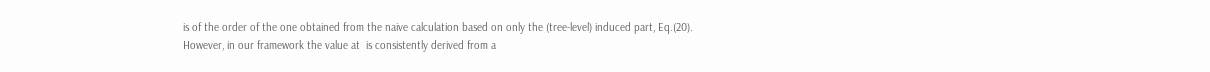is of the order of the one obtained from the naive calculation based on only the (tree-level) induced part, Eq.(20). However, in our framework the value at  is consistently derived from a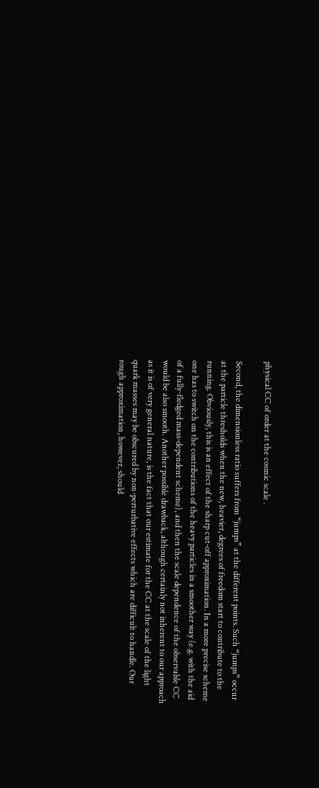physical CC of order at the cosmic scale .

Second, the dimensionless ratio suffers from “jumps” at the different points. Such “jumps” occur at the particle thresholds when the new, heavier, degrees of freedom start to contribute to the running. Obviously, this is an effect of the sharp cut-off approximation. In a more precise scheme one has to switch on the contributions of the heavy particles in a smoother way (e.g. with the aid of a fully-fledged mass-dependent scheme), and then the scale dependence of the observable CC would be also smooth. Another possible drawback, although certainly not inherent to our approach as it is of very general nature, is the fact that our estimate for the CC at the scale of the light quark masses may be obscured by non-perturbative effects which are difficult to handle. Our rough approximation, however, should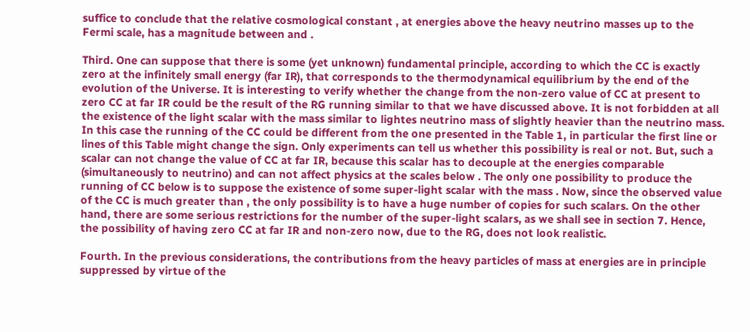suffice to conclude that the relative cosmological constant , at energies above the heavy neutrino masses up to the Fermi scale, has a magnitude between and .

Third. One can suppose that there is some (yet unknown) fundamental principle, according to which the CC is exactly zero at the infinitely small energy (far IR), that corresponds to the thermodynamical equilibrium by the end of the evolution of the Universe. It is interesting to verify whether the change from the non-zero value of CC at present to zero CC at far IR could be the result of the RG running similar to that we have discussed above. It is not forbidden at all the existence of the light scalar with the mass similar to lightes neutrino mass of slightly heavier than the neutrino mass. In this case the running of the CC could be different from the one presented in the Table 1, in particular the first line or lines of this Table might change the sign. Only experiments can tell us whether this possibility is real or not. But, such a scalar can not change the value of CC at far IR, because this scalar has to decouple at the energies comparable (simultaneously to neutrino) and can not affect physics at the scales below . The only one possibility to produce the running of CC below is to suppose the existence of some super-light scalar with the mass . Now, since the observed value of the CC is much greater than , the only possibility is to have a huge number of copies for such scalars. On the other hand, there are some serious restrictions for the number of the super-light scalars, as we shall see in section 7. Hence, the possibility of having zero CC at far IR and non-zero now, due to the RG, does not look realistic.

Fourth. In the previous considerations, the contributions from the heavy particles of mass at energies are in principle suppressed by virtue of the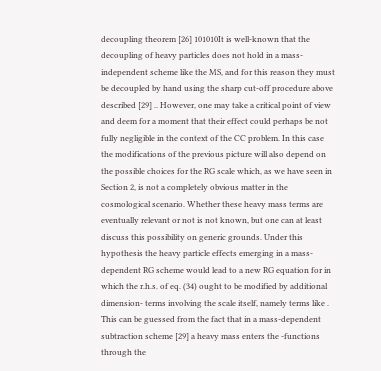decoupling theorem [26] 101010It is well-known that the decoupling of heavy particles does not hold in a mass-independent scheme like the MS, and for this reason they must be decoupled by hand using the sharp cut-off procedure above described [29] .. However, one may take a critical point of view and deem for a moment that their effect could perhaps be not fully negligible in the context of the CC problem. In this case the modifications of the previous picture will also depend on the possible choices for the RG scale which, as we have seen in Section 2, is not a completely obvious matter in the cosmological scenario. Whether these heavy mass terms are eventually relevant or not is not known, but one can at least discuss this possibility on generic grounds. Under this hypothesis the heavy particle effects emerging in a mass-dependent RG scheme would lead to a new RG equation for in which the r.h.s. of eq. (34) ought to be modified by additional dimension- terms involving the scale itself, namely terms like .  This can be guessed from the fact that in a mass-dependent subtraction scheme [29] a heavy mass enters the -functions through the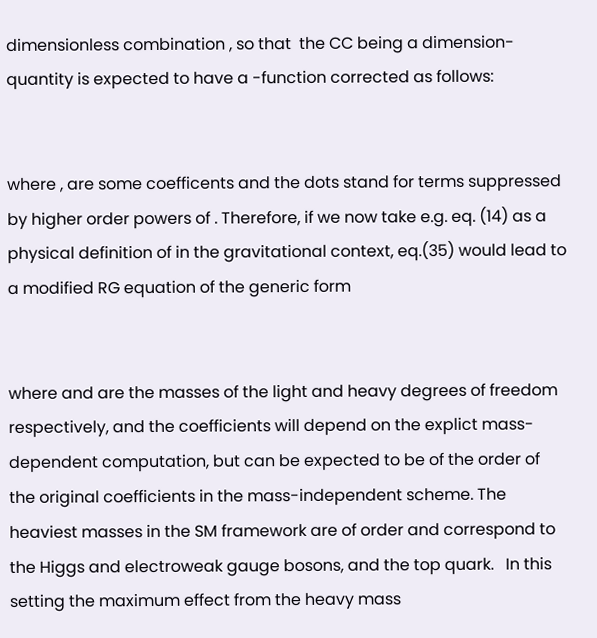dimensionless combination , so that  the CC being a dimension- quantity is expected to have a -function corrected as follows:


where , are some coefficents and the dots stand for terms suppressed by higher order powers of . Therefore, if we now take e.g. eq. (14) as a physical definition of in the gravitational context, eq.(35) would lead to a modified RG equation of the generic form


where and are the masses of the light and heavy degrees of freedom respectively, and the coefficients will depend on the explict mass-dependent computation, but can be expected to be of the order of the original coefficients in the mass-independent scheme. The heaviest masses in the SM framework are of order and correspond to the Higgs and electroweak gauge bosons, and the top quark.   In this setting the maximum effect from the heavy mass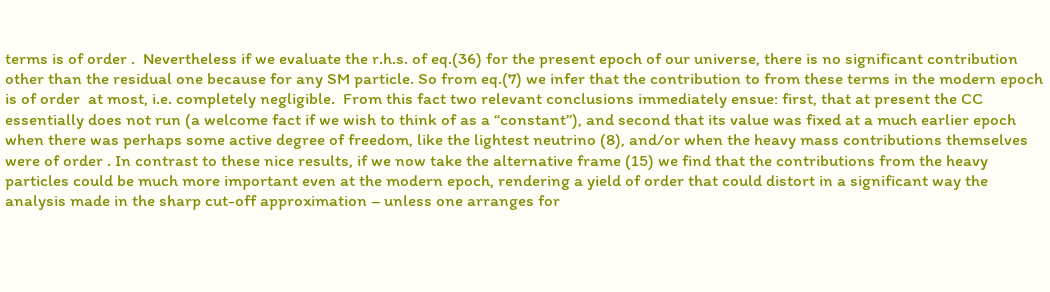terms is of order .  Nevertheless if we evaluate the r.h.s. of eq.(36) for the present epoch of our universe, there is no significant contribution other than the residual one because for any SM particle. So from eq.(7) we infer that the contribution to from these terms in the modern epoch is of order  at most, i.e. completely negligible.  From this fact two relevant conclusions immediately ensue: first, that at present the CC essentially does not run (a welcome fact if we wish to think of as a “constant”), and second that its value was fixed at a much earlier epoch when there was perhaps some active degree of freedom, like the lightest neutrino (8), and/or when the heavy mass contributions themselves were of order . In contrast to these nice results, if we now take the alternative frame (15) we find that the contributions from the heavy particles could be much more important even at the modern epoch, rendering a yield of order that could distort in a significant way the analysis made in the sharp cut-off approximation – unless one arranges for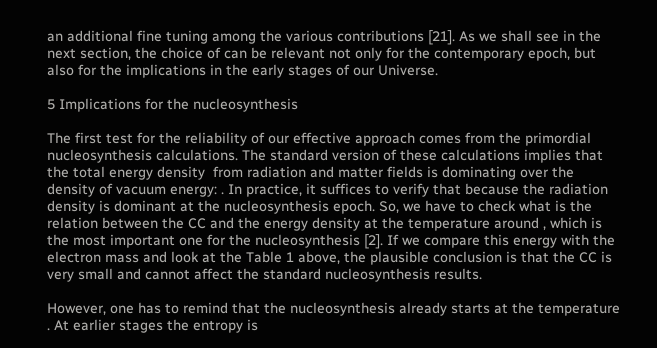an additional fine tuning among the various contributions [21]. As we shall see in the next section, the choice of can be relevant not only for the contemporary epoch, but also for the implications in the early stages of our Universe.

5 Implications for the nucleosynthesis

The first test for the reliability of our effective approach comes from the primordial nucleosynthesis calculations. The standard version of these calculations implies that the total energy density  from radiation and matter fields is dominating over the density of vacuum energy: . In practice, it suffices to verify that because the radiation density is dominant at the nucleosynthesis epoch. So, we have to check what is the relation between the CC and the energy density at the temperature around , which is the most important one for the nucleosynthesis [2]. If we compare this energy with the electron mass and look at the Table 1 above, the plausible conclusion is that the CC is very small and cannot affect the standard nucleosynthesis results.

However, one has to remind that the nucleosynthesis already starts at the temperature . At earlier stages the entropy is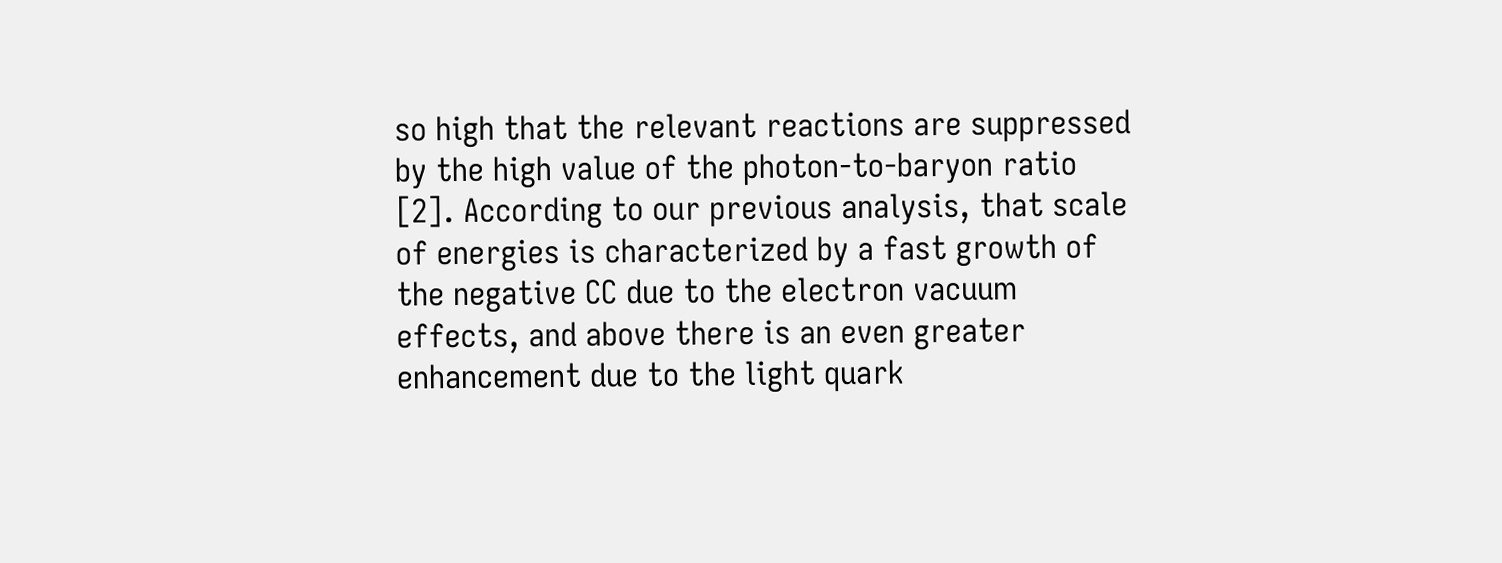so high that the relevant reactions are suppressed by the high value of the photon-to-baryon ratio [2]. According to our previous analysis, that scale of energies is characterized by a fast growth of the negative CC due to the electron vacuum effects, and above there is an even greater enhancement due to the light quark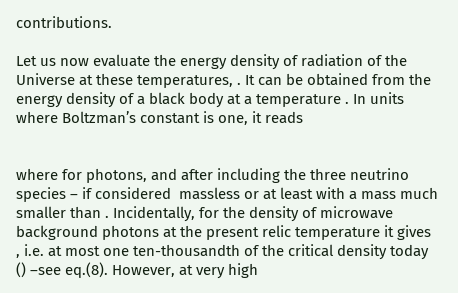contributions.

Let us now evaluate the energy density of radiation of the Universe at these temperatures, . It can be obtained from the energy density of a black body at a temperature . In units where Boltzman’s constant is one, it reads


where for photons, and after including the three neutrino species – if considered  massless or at least with a mass much smaller than . Incidentally, for the density of microwave background photons at the present relic temperature it gives , i.e. at most one ten-thousandth of the critical density today () –see eq.(8). However, at very high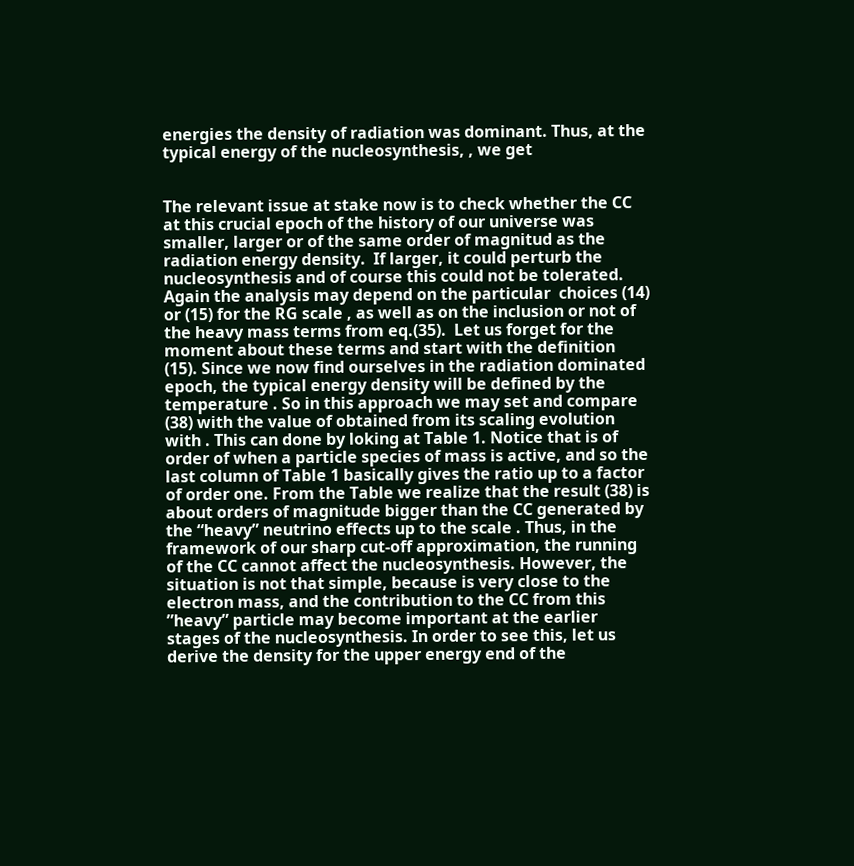energies the density of radiation was dominant. Thus, at the typical energy of the nucleosynthesis, , we get


The relevant issue at stake now is to check whether the CC at this crucial epoch of the history of our universe was smaller, larger or of the same order of magnitud as the radiation energy density.  If larger, it could perturb the nucleosynthesis and of course this could not be tolerated. Again the analysis may depend on the particular  choices (14) or (15) for the RG scale , as well as on the inclusion or not of the heavy mass terms from eq.(35).  Let us forget for the moment about these terms and start with the definition (15). Since we now find ourselves in the radiation dominated epoch, the typical energy density will be defined by the temperature . So in this approach we may set and compare (38) with the value of obtained from its scaling evolution with . This can done by loking at Table 1. Notice that is of order of when a particle species of mass is active, and so the last column of Table 1 basically gives the ratio up to a factor of order one. From the Table we realize that the result (38) is about orders of magnitude bigger than the CC generated by the “heavy” neutrino effects up to the scale . Thus, in the framework of our sharp cut-off approximation, the running of the CC cannot affect the nucleosynthesis. However, the situation is not that simple, because is very close to the electron mass, and the contribution to the CC from this ”heavy” particle may become important at the earlier stages of the nucleosynthesis. In order to see this, let us derive the density for the upper energy end of the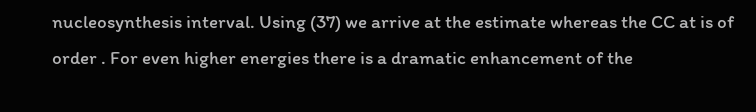nucleosynthesis interval. Using (37) we arrive at the estimate whereas the CC at is of order . For even higher energies there is a dramatic enhancement of the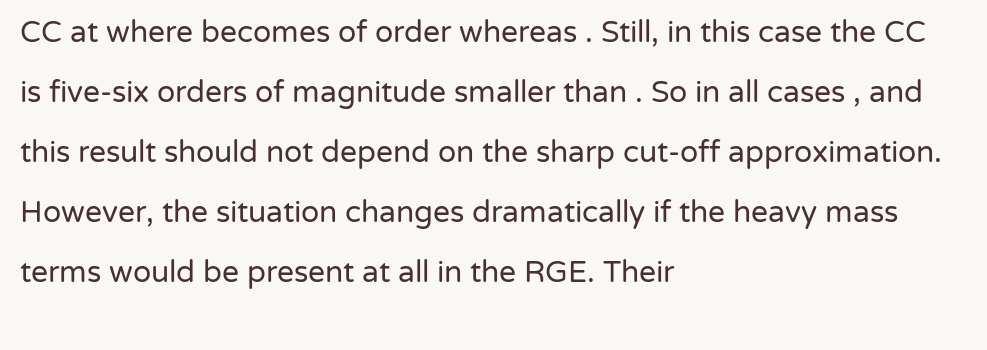CC at where becomes of order whereas . Still, in this case the CC is five-six orders of magnitude smaller than . So in all cases , and this result should not depend on the sharp cut-off approximation. However, the situation changes dramatically if the heavy mass terms would be present at all in the RGE. Their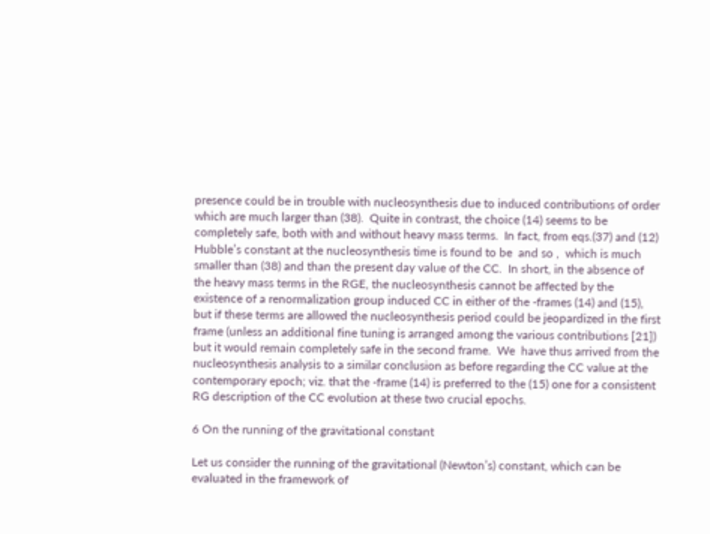presence could be in trouble with nucleosynthesis due to induced contributions of order which are much larger than (38).  Quite in contrast, the choice (14) seems to be completely safe, both with and without heavy mass terms.  In fact, from eqs.(37) and (12) Hubble’s constant at the nucleosynthesis time is found to be  and so ,  which is much smaller than (38) and than the present day value of the CC.  In short, in the absence of the heavy mass terms in the RGE, the nucleosynthesis cannot be affected by the existence of a renormalization group induced CC in either of the -frames (14) and (15), but if these terms are allowed the nucleosynthesis period could be jeopardized in the first frame (unless an additional fine tuning is arranged among the various contributions [21]) but it would remain completely safe in the second frame.  We  have thus arrived from the nucleosynthesis analysis to a similar conclusion as before regarding the CC value at the contemporary epoch; viz. that the -frame (14) is preferred to the (15) one for a consistent RG description of the CC evolution at these two crucial epochs.

6 On the running of the gravitational constant

Let us consider the running of the gravitational (Newton’s) constant, which can be evaluated in the framework of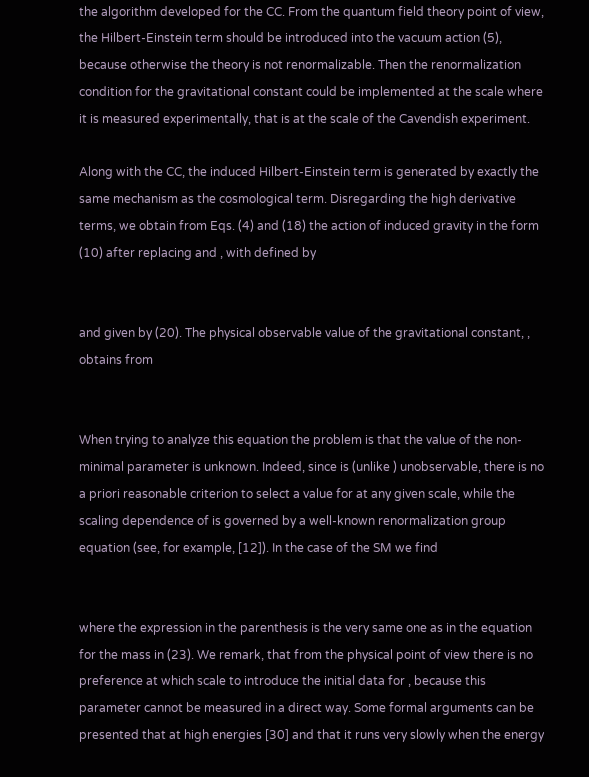the algorithm developed for the CC. From the quantum field theory point of view, the Hilbert-Einstein term should be introduced into the vacuum action (5), because otherwise the theory is not renormalizable. Then the renormalization condition for the gravitational constant could be implemented at the scale where it is measured experimentally, that is at the scale of the Cavendish experiment.

Along with the CC, the induced Hilbert-Einstein term is generated by exactly the same mechanism as the cosmological term. Disregarding the high derivative terms, we obtain from Eqs. (4) and (18) the action of induced gravity in the form (10) after replacing and , with defined by


and given by (20). The physical observable value of the gravitational constant, , obtains from


When trying to analyze this equation the problem is that the value of the non-minimal parameter is unknown. Indeed, since is (unlike ) unobservable, there is no a priori reasonable criterion to select a value for at any given scale, while the scaling dependence of is governed by a well-known renormalization group equation (see, for example, [12]). In the case of the SM we find


where the expression in the parenthesis is the very same one as in the equation for the mass in (23). We remark, that from the physical point of view there is no preference at which scale to introduce the initial data for , because this parameter cannot be measured in a direct way. Some formal arguments can be presented that at high energies [30] and that it runs very slowly when the energy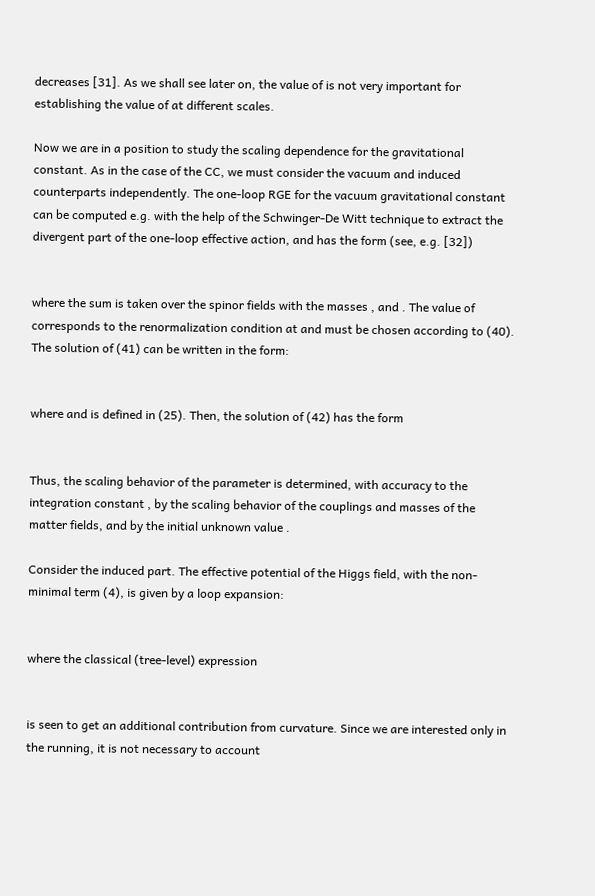decreases [31]. As we shall see later on, the value of is not very important for establishing the value of at different scales.

Now we are in a position to study the scaling dependence for the gravitational constant. As in the case of the CC, we must consider the vacuum and induced counterparts independently. The one-loop RGE for the vacuum gravitational constant can be computed e.g. with the help of the Schwinger-De Witt technique to extract the divergent part of the one-loop effective action, and has the form (see, e.g. [32])


where the sum is taken over the spinor fields with the masses , and . The value of corresponds to the renormalization condition at and must be chosen according to (40). The solution of (41) can be written in the form:


where and is defined in (25). Then, the solution of (42) has the form


Thus, the scaling behavior of the parameter is determined, with accuracy to the integration constant , by the scaling behavior of the couplings and masses of the matter fields, and by the initial unknown value .

Consider the induced part. The effective potential of the Higgs field, with the non-minimal term (4), is given by a loop expansion:


where the classical (tree-level) expression


is seen to get an additional contribution from curvature. Since we are interested only in the running, it is not necessary to account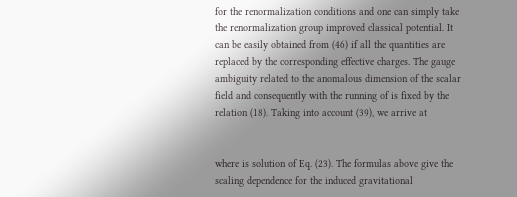for the renormalization conditions and one can simply take the renormalization group improved classical potential. It can be easily obtained from (46) if all the quantities are replaced by the corresponding effective charges. The gauge ambiguity related to the anomalous dimension of the scalar field and consequently with the running of is fixed by the relation (18). Taking into account (39), we arrive at


where is solution of Eq. (23). The formulas above give the scaling dependence for the induced gravitational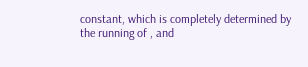constant, which is completely determined by the running of , and